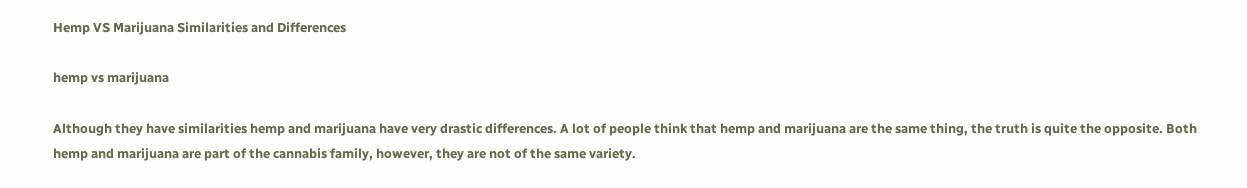Hemp VS Marijuana Similarities and Differences

hemp vs marijuana

Although they have similarities hemp and marijuana have very drastic differences. A lot of people think that hemp and marijuana are the same thing, the truth is quite the opposite. Both hemp and marijuana are part of the cannabis family, however, they are not of the same variety.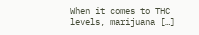When it comes to THC levels, marijuana […]